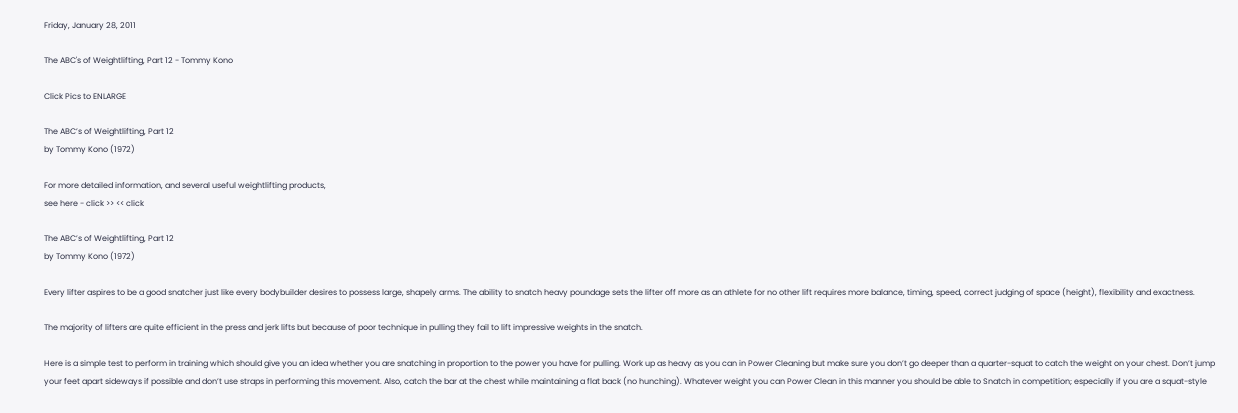Friday, January 28, 2011

The ABC's of Weightlifting, Part 12 - Tommy Kono

Click Pics to ENLARGE

The ABC’s of Weightlifting, Part 12
by Tommy Kono (1972)

For more detailed information, and several useful weightlifting products,
see here - click >> << click

The ABC’s of Weightlifting, Part 12
by Tommy Kono (1972)

Every lifter aspires to be a good snatcher just like every bodybuilder desires to possess large, shapely arms. The ability to snatch heavy poundage sets the lifter off more as an athlete for no other lift requires more balance, timing, speed, correct judging of space (height), flexibility and exactness.

The majority of lifters are quite efficient in the press and jerk lifts but because of poor technique in pulling they fail to lift impressive weights in the snatch.

Here is a simple test to perform in training which should give you an idea whether you are snatching in proportion to the power you have for pulling. Work up as heavy as you can in Power Cleaning but make sure you don’t go deeper than a quarter-squat to catch the weight on your chest. Don’t jump your feet apart sideways if possible and don’t use straps in performing this movement. Also, catch the bar at the chest while maintaining a flat back (no hunching). Whatever weight you can Power Clean in this manner you should be able to Snatch in competition; especially if you are a squat-style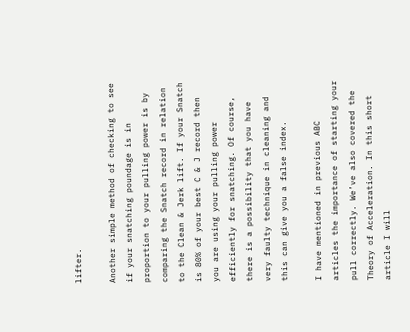lifter.

Another simple method of checking to see if your snatching poundage is in proportion to your pulling power is by comparing the Snatch record in relation to the Clean & Jerk lift. If your Snatch is 80% of your best C & J record then you are using your pulling power efficiently for snatching. Of course, there is a possibility that you have very faulty technique in cleaning and this can give you a false index.

I have mentioned in previous ABC articles the importance of starting your pull correctly. We’ve also covered the Theory of Acceleration. In this short article I will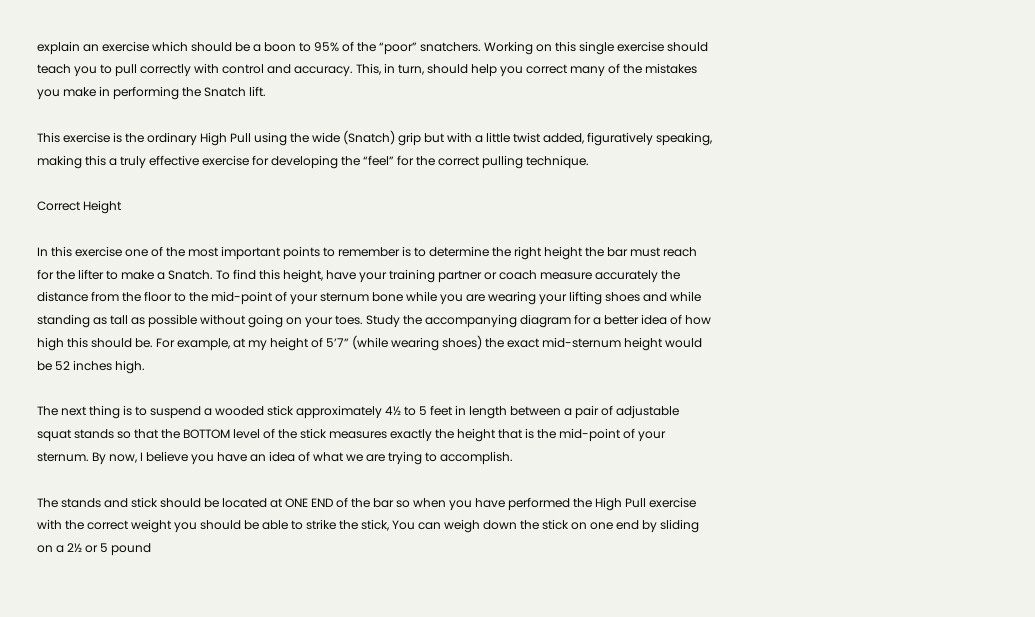explain an exercise which should be a boon to 95% of the “poor” snatchers. Working on this single exercise should teach you to pull correctly with control and accuracy. This, in turn, should help you correct many of the mistakes you make in performing the Snatch lift.

This exercise is the ordinary High Pull using the wide (Snatch) grip but with a little twist added, figuratively speaking, making this a truly effective exercise for developing the “feel” for the correct pulling technique.

Correct Height

In this exercise one of the most important points to remember is to determine the right height the bar must reach for the lifter to make a Snatch. To find this height, have your training partner or coach measure accurately the distance from the floor to the mid-point of your sternum bone while you are wearing your lifting shoes and while standing as tall as possible without going on your toes. Study the accompanying diagram for a better idea of how high this should be. For example, at my height of 5’7” (while wearing shoes) the exact mid-sternum height would be 52 inches high.

The next thing is to suspend a wooded stick approximately 4½ to 5 feet in length between a pair of adjustable squat stands so that the BOTTOM level of the stick measures exactly the height that is the mid-point of your sternum. By now, I believe you have an idea of what we are trying to accomplish.

The stands and stick should be located at ONE END of the bar so when you have performed the High Pull exercise with the correct weight you should be able to strike the stick, You can weigh down the stick on one end by sliding on a 2½ or 5 pound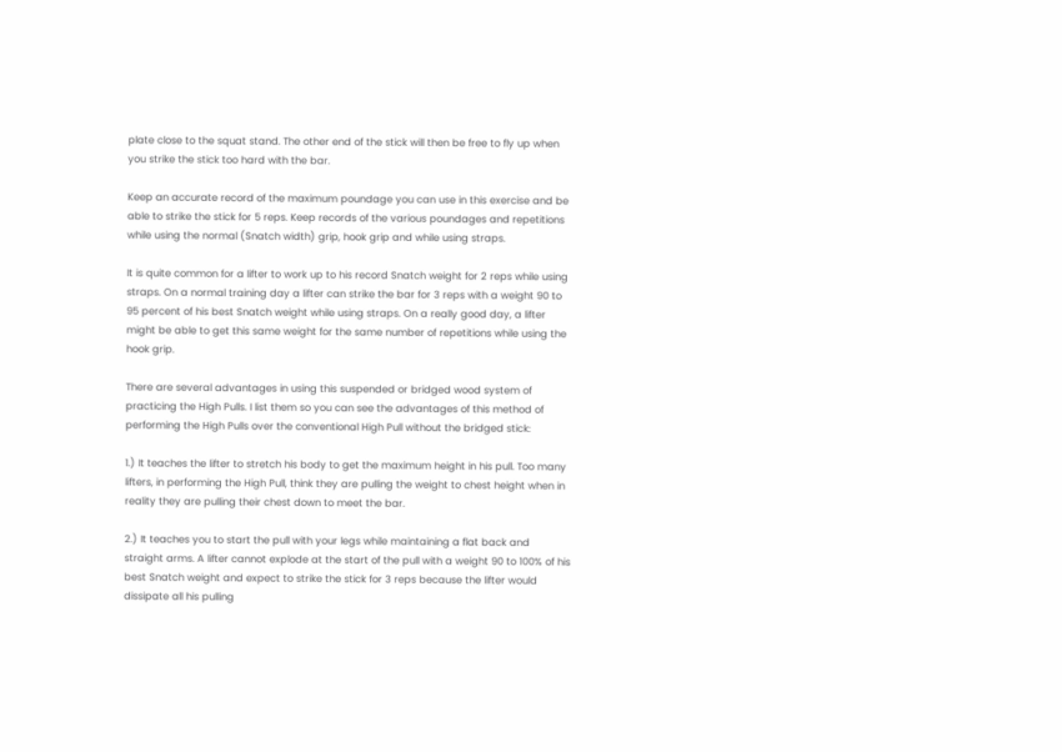plate close to the squat stand. The other end of the stick will then be free to fly up when you strike the stick too hard with the bar.

Keep an accurate record of the maximum poundage you can use in this exercise and be able to strike the stick for 5 reps. Keep records of the various poundages and repetitions while using the normal (Snatch width) grip, hook grip and while using straps.

It is quite common for a lifter to work up to his record Snatch weight for 2 reps while using straps. On a normal training day a lifter can strike the bar for 3 reps with a weight 90 to 95 percent of his best Snatch weight while using straps. On a really good day, a lifter might be able to get this same weight for the same number of repetitions while using the hook grip.

There are several advantages in using this suspended or bridged wood system of practicing the High Pulls. I list them so you can see the advantages of this method of performing the High Pulls over the conventional High Pull without the bridged stick:

1.) It teaches the lifter to stretch his body to get the maximum height in his pull. Too many lifters, in performing the High Pull, think they are pulling the weight to chest height when in reality they are pulling their chest down to meet the bar.

2.) It teaches you to start the pull with your legs while maintaining a flat back and straight arms. A lifter cannot explode at the start of the pull with a weight 90 to 100% of his best Snatch weight and expect to strike the stick for 3 reps because the lifter would dissipate all his pulling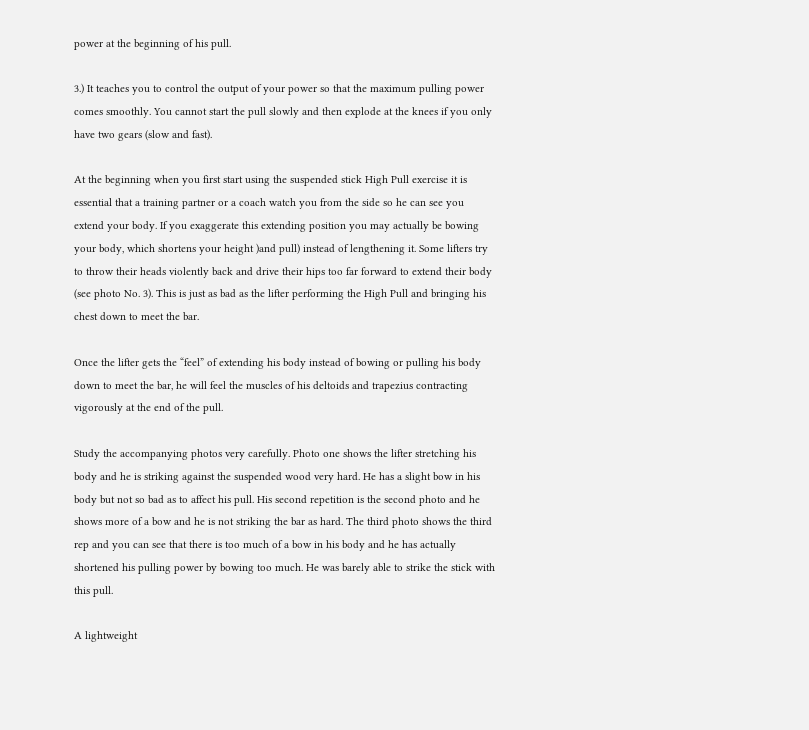power at the beginning of his pull.

3.) It teaches you to control the output of your power so that the maximum pulling power comes smoothly. You cannot start the pull slowly and then explode at the knees if you only have two gears (slow and fast).

At the beginning when you first start using the suspended stick High Pull exercise it is essential that a training partner or a coach watch you from the side so he can see you extend your body. If you exaggerate this extending position you may actually be bowing your body, which shortens your height )and pull) instead of lengthening it. Some lifters try to throw their heads violently back and drive their hips too far forward to extend their body (see photo No. 3). This is just as bad as the lifter performing the High Pull and bringing his chest down to meet the bar.

Once the lifter gets the “feel” of extending his body instead of bowing or pulling his body down to meet the bar, he will feel the muscles of his deltoids and trapezius contracting vigorously at the end of the pull.

Study the accompanying photos very carefully. Photo one shows the lifter stretching his body and he is striking against the suspended wood very hard. He has a slight bow in his body but not so bad as to affect his pull. His second repetition is the second photo and he shows more of a bow and he is not striking the bar as hard. The third photo shows the third rep and you can see that there is too much of a bow in his body and he has actually shortened his pulling power by bowing too much. He was barely able to strike the stick with this pull.

A lightweight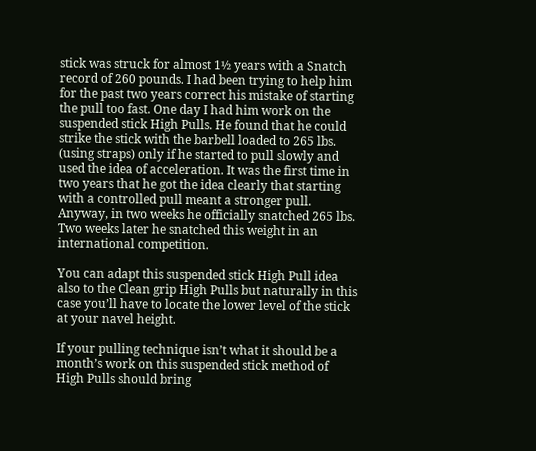stick was struck for almost 1½ years with a Snatch record of 260 pounds. I had been trying to help him for the past two years correct his mistake of starting the pull too fast. One day I had him work on the suspended stick High Pulls. He found that he could strike the stick with the barbell loaded to 265 lbs. (using straps) only if he started to pull slowly and used the idea of acceleration. It was the first time in two years that he got the idea clearly that starting with a controlled pull meant a stronger pull. Anyway, in two weeks he officially snatched 265 lbs. Two weeks later he snatched this weight in an international competition.

You can adapt this suspended stick High Pull idea also to the Clean grip High Pulls but naturally in this case you’ll have to locate the lower level of the stick at your navel height.

If your pulling technique isn’t what it should be a month’s work on this suspended stick method of High Pulls should bring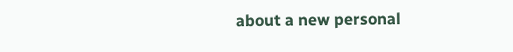about a new personal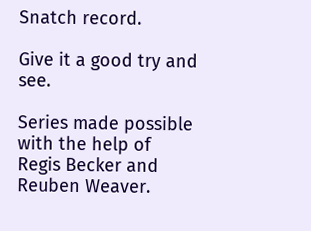Snatch record.

Give it a good try and see.

Series made possible with the help of
Regis Becker and Reuben Weaver.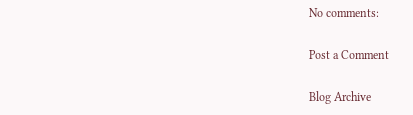No comments:

Post a Comment

Blog Archive